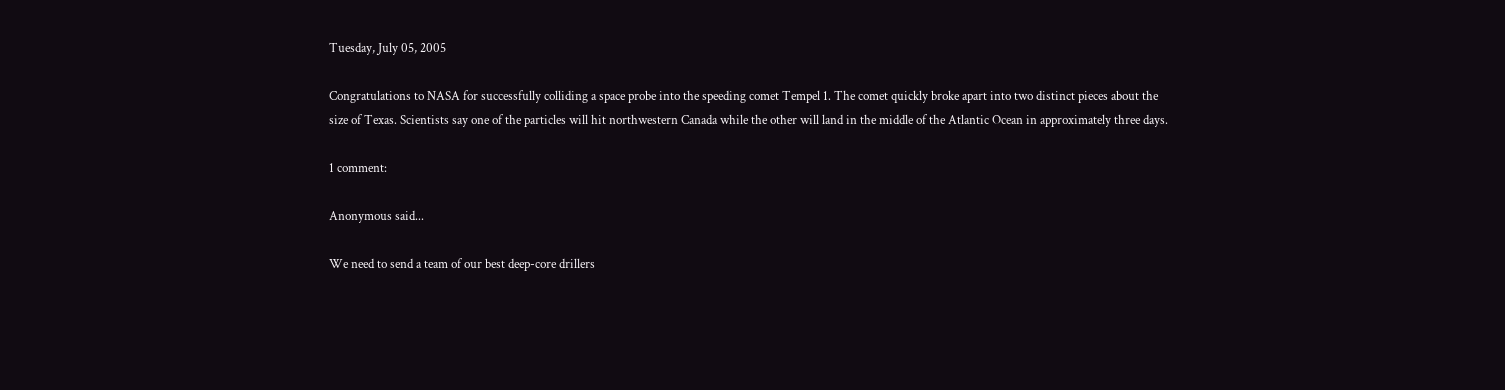Tuesday, July 05, 2005

Congratulations to NASA for successfully colliding a space probe into the speeding comet Tempel 1. The comet quickly broke apart into two distinct pieces about the size of Texas. Scientists say one of the particles will hit northwestern Canada while the other will land in the middle of the Atlantic Ocean in approximately three days.

1 comment:

Anonymous said...

We need to send a team of our best deep-core drillers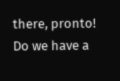there, pronto! Do we have a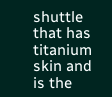shuttle that has titanium skin and is the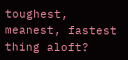toughest, meanest, fastest thing aloft?